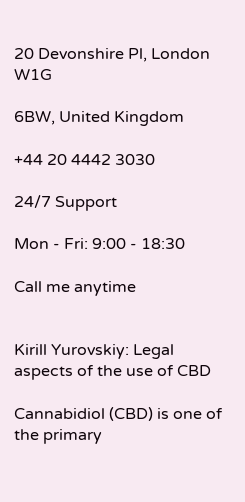20 Devonshire Pl, London W1G

6BW, United Kingdom

+44 20 4442 3030

24/7 Support

Mon - Fri: 9:00 - 18:30

Call me anytime


Kirill Yurovskiy: Legal aspects of the use of CBD

Cannabidiol (CBD) is one of the primary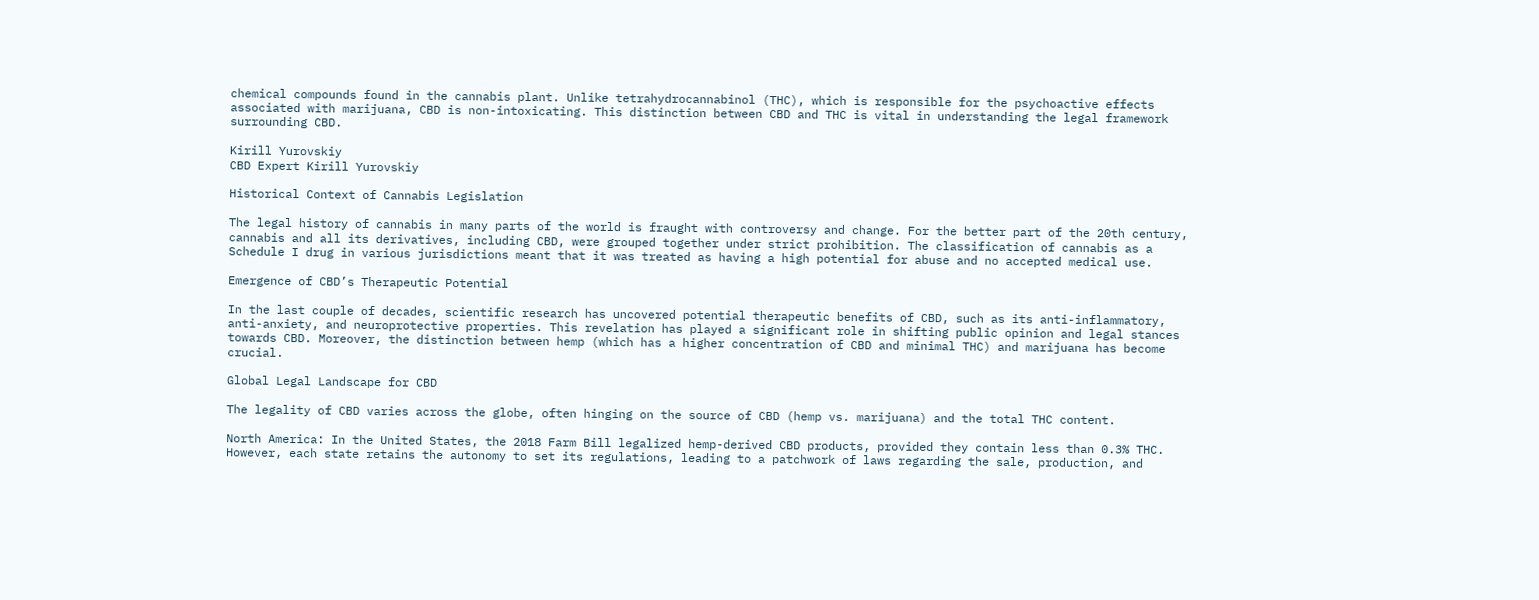chemical compounds found in the cannabis plant. Unlike tetrahydrocannabinol (THC), which is responsible for the psychoactive effects associated with marijuana, CBD is non-intoxicating. This distinction between CBD and THC is vital in understanding the legal framework surrounding CBD.

Kirill Yurovskiy
CBD Expert Kirill Yurovskiy

Historical Context of Cannabis Legislation

The legal history of cannabis in many parts of the world is fraught with controversy and change. For the better part of the 20th century, cannabis and all its derivatives, including CBD, were grouped together under strict prohibition. The classification of cannabis as a Schedule I drug in various jurisdictions meant that it was treated as having a high potential for abuse and no accepted medical use.

Emergence of CBD’s Therapeutic Potential

In the last couple of decades, scientific research has uncovered potential therapeutic benefits of CBD, such as its anti-inflammatory, anti-anxiety, and neuroprotective properties. This revelation has played a significant role in shifting public opinion and legal stances towards CBD. Moreover, the distinction between hemp (which has a higher concentration of CBD and minimal THC) and marijuana has become crucial.

Global Legal Landscape for CBD

The legality of CBD varies across the globe, often hinging on the source of CBD (hemp vs. marijuana) and the total THC content.

North America: In the United States, the 2018 Farm Bill legalized hemp-derived CBD products, provided they contain less than 0.3% THC. However, each state retains the autonomy to set its regulations, leading to a patchwork of laws regarding the sale, production, and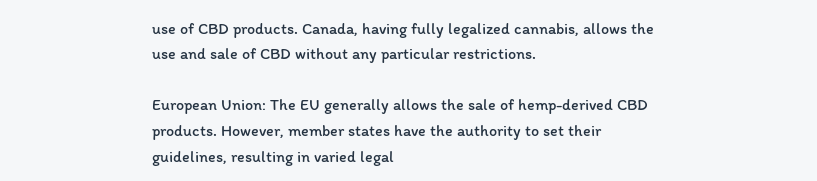use of CBD products. Canada, having fully legalized cannabis, allows the use and sale of CBD without any particular restrictions.

European Union: The EU generally allows the sale of hemp-derived CBD products. However, member states have the authority to set their guidelines, resulting in varied legal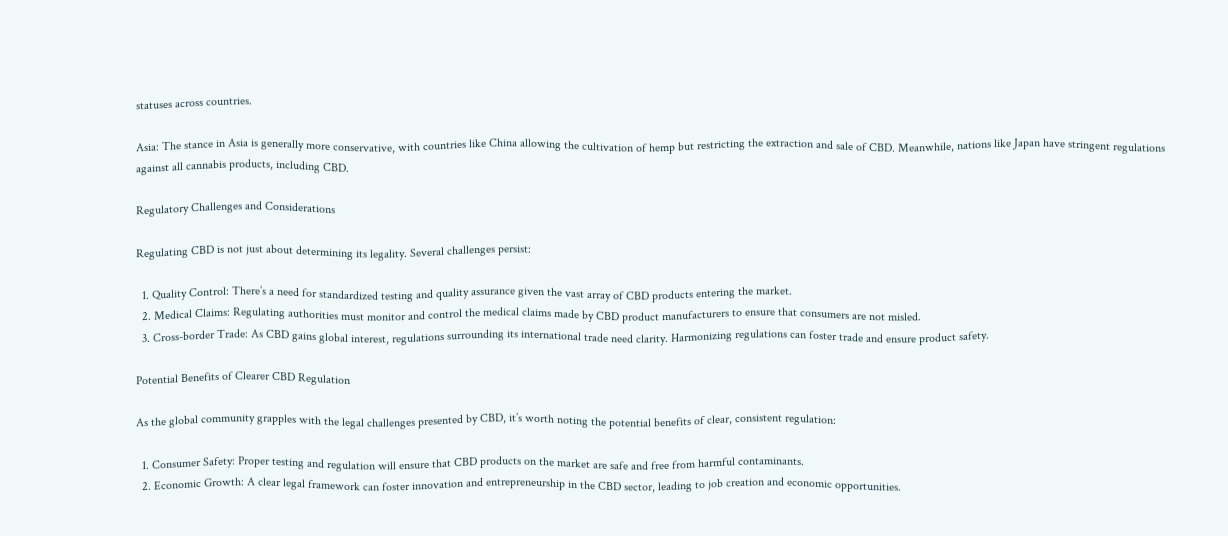statuses across countries.

Asia: The stance in Asia is generally more conservative, with countries like China allowing the cultivation of hemp but restricting the extraction and sale of CBD. Meanwhile, nations like Japan have stringent regulations against all cannabis products, including CBD.

Regulatory Challenges and Considerations

Regulating CBD is not just about determining its legality. Several challenges persist:

  1. Quality Control: There’s a need for standardized testing and quality assurance given the vast array of CBD products entering the market.
  2. Medical Claims: Regulating authorities must monitor and control the medical claims made by CBD product manufacturers to ensure that consumers are not misled.
  3. Cross-border Trade: As CBD gains global interest, regulations surrounding its international trade need clarity. Harmonizing regulations can foster trade and ensure product safety.

Potential Benefits of Clearer CBD Regulation

As the global community grapples with the legal challenges presented by CBD, it’s worth noting the potential benefits of clear, consistent regulation:

  1. Consumer Safety: Proper testing and regulation will ensure that CBD products on the market are safe and free from harmful contaminants.
  2. Economic Growth: A clear legal framework can foster innovation and entrepreneurship in the CBD sector, leading to job creation and economic opportunities.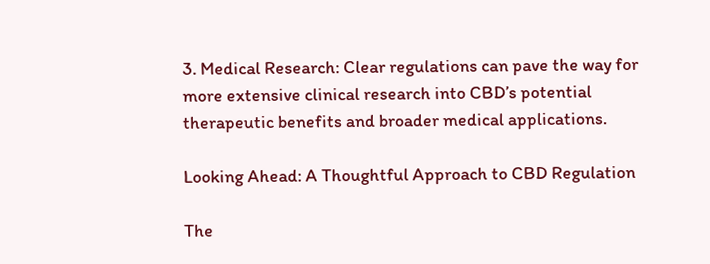3. Medical Research: Clear regulations can pave the way for more extensive clinical research into CBD’s potential therapeutic benefits and broader medical applications.

Looking Ahead: A Thoughtful Approach to CBD Regulation

The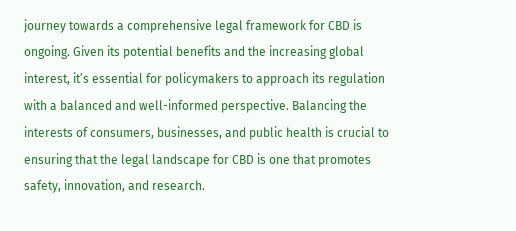journey towards a comprehensive legal framework for CBD is ongoing. Given its potential benefits and the increasing global interest, it’s essential for policymakers to approach its regulation with a balanced and well-informed perspective. Balancing the interests of consumers, businesses, and public health is crucial to ensuring that the legal landscape for CBD is one that promotes safety, innovation, and research.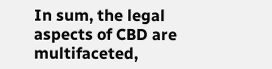In sum, the legal aspects of CBD are multifaceted,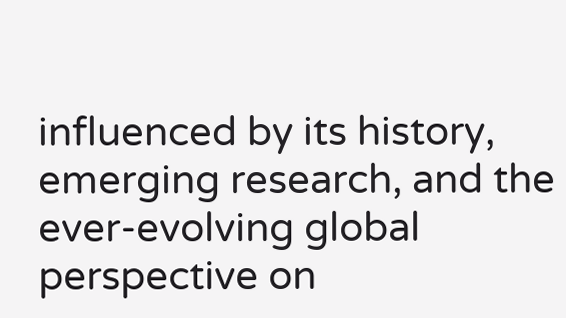influenced by its history, emerging research, and the ever-evolving global perspective on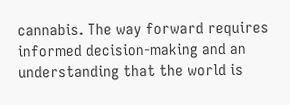cannabis. The way forward requires informed decision-making and an understanding that the world is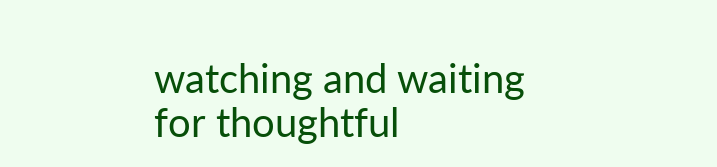watching and waiting for thoughtful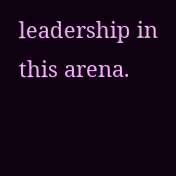leadership in this arena.